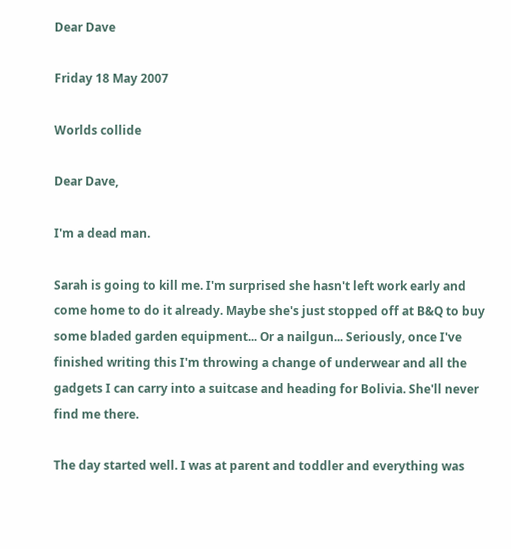Dear Dave

Friday 18 May 2007

Worlds collide

Dear Dave,

I'm a dead man.

Sarah is going to kill me. I'm surprised she hasn't left work early and come home to do it already. Maybe she's just stopped off at B&Q to buy some bladed garden equipment... Or a nailgun... Seriously, once I've finished writing this I'm throwing a change of underwear and all the gadgets I can carry into a suitcase and heading for Bolivia. She'll never find me there.

The day started well. I was at parent and toddler and everything was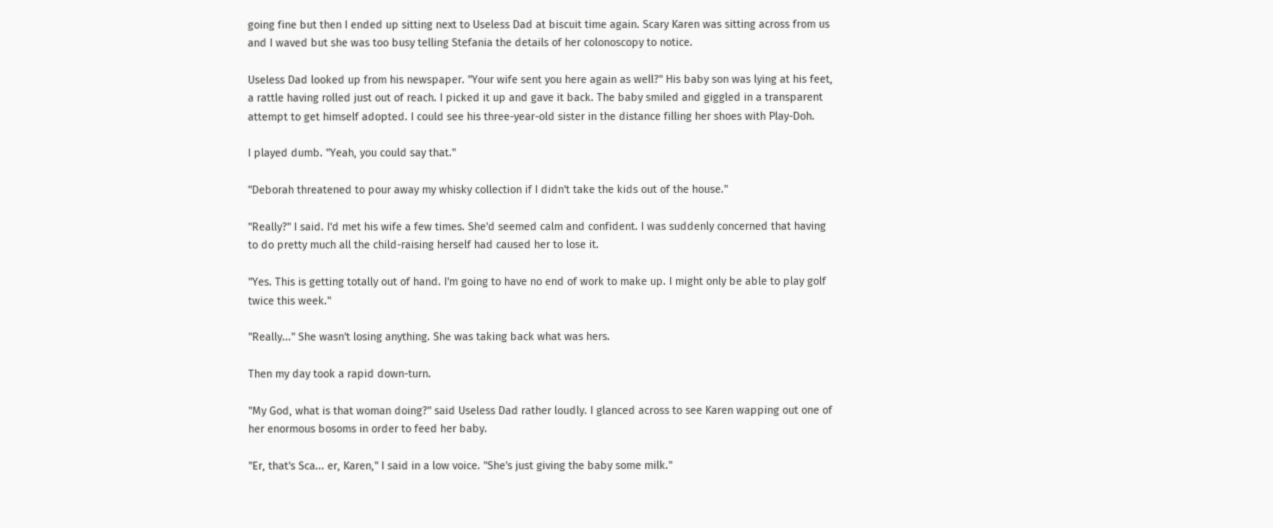going fine but then I ended up sitting next to Useless Dad at biscuit time again. Scary Karen was sitting across from us and I waved but she was too busy telling Stefania the details of her colonoscopy to notice.

Useless Dad looked up from his newspaper. "Your wife sent you here again as well?" His baby son was lying at his feet, a rattle having rolled just out of reach. I picked it up and gave it back. The baby smiled and giggled in a transparent attempt to get himself adopted. I could see his three-year-old sister in the distance filling her shoes with Play-Doh.

I played dumb. "Yeah, you could say that."

"Deborah threatened to pour away my whisky collection if I didn't take the kids out of the house."

"Really?" I said. I'd met his wife a few times. She'd seemed calm and confident. I was suddenly concerned that having to do pretty much all the child-raising herself had caused her to lose it.

"Yes. This is getting totally out of hand. I'm going to have no end of work to make up. I might only be able to play golf twice this week."

"Really..." She wasn't losing anything. She was taking back what was hers.

Then my day took a rapid down-turn.

"My God, what is that woman doing?" said Useless Dad rather loudly. I glanced across to see Karen wapping out one of her enormous bosoms in order to feed her baby.

"Er, that's Sca... er, Karen," I said in a low voice. "She's just giving the baby some milk."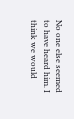No one else seemed to have heard him. I think we would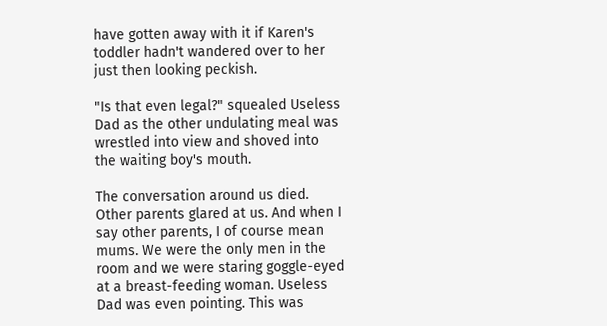have gotten away with it if Karen's toddler hadn't wandered over to her just then looking peckish.

"Is that even legal?" squealed Useless Dad as the other undulating meal was wrestled into view and shoved into the waiting boy's mouth.

The conversation around us died. Other parents glared at us. And when I say other parents, I of course mean mums. We were the only men in the room and we were staring goggle-eyed at a breast-feeding woman. Useless Dad was even pointing. This was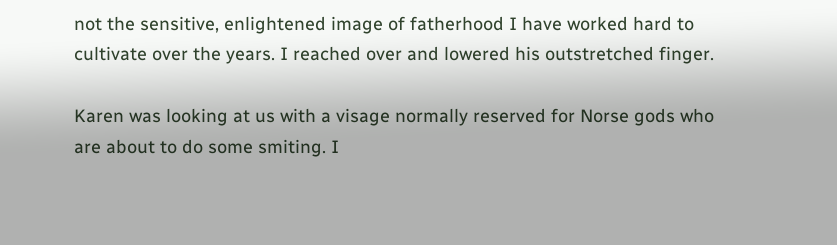not the sensitive, enlightened image of fatherhood I have worked hard to cultivate over the years. I reached over and lowered his outstretched finger.

Karen was looking at us with a visage normally reserved for Norse gods who are about to do some smiting. I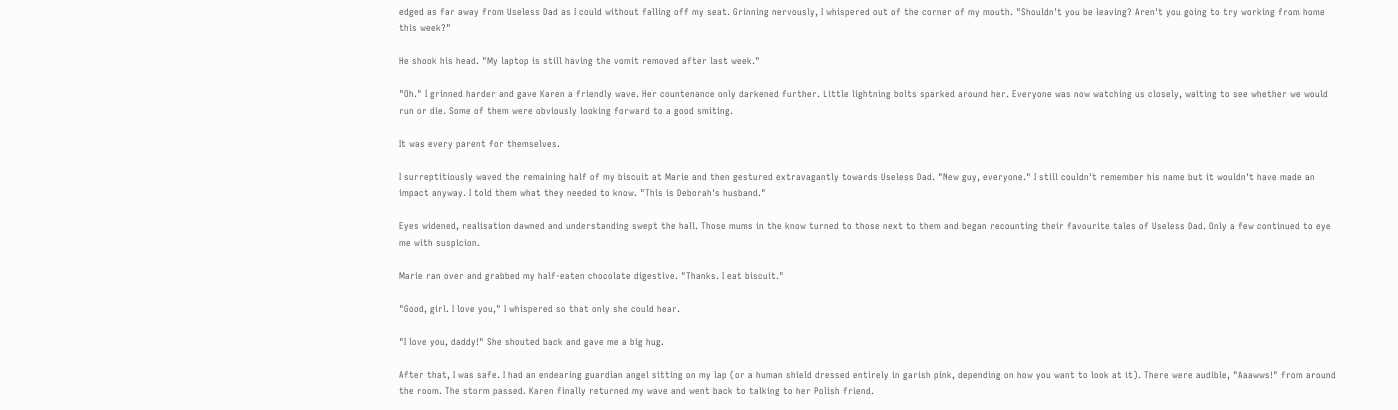edged as far away from Useless Dad as I could without falling off my seat. Grinning nervously, I whispered out of the corner of my mouth. "Shouldn't you be leaving? Aren't you going to try working from home this week?"

He shook his head. "My laptop is still having the vomit removed after last week."

"Oh." I grinned harder and gave Karen a friendly wave. Her countenance only darkened further. Little lightning bolts sparked around her. Everyone was now watching us closely, waiting to see whether we would run or die. Some of them were obviously looking forward to a good smiting.

It was every parent for themselves.

I surreptitiously waved the remaining half of my biscuit at Marie and then gestured extravagantly towards Useless Dad. "New guy, everyone." I still couldn't remember his name but it wouldn't have made an impact anyway. I told them what they needed to know. "This is Deborah's husband."

Eyes widened, realisation dawned and understanding swept the hall. Those mums in the know turned to those next to them and began recounting their favourite tales of Useless Dad. Only a few continued to eye me with suspicion.

Marie ran over and grabbed my half-eaten chocolate digestive. "Thanks. I eat biscuit."

"Good, girl. I love you," I whispered so that only she could hear.

"I love you, daddy!" She shouted back and gave me a big hug.

After that, I was safe. I had an endearing guardian angel sitting on my lap (or a human shield dressed entirely in garish pink, depending on how you want to look at it). There were audible, "Aaawws!" from around the room. The storm passed. Karen finally returned my wave and went back to talking to her Polish friend.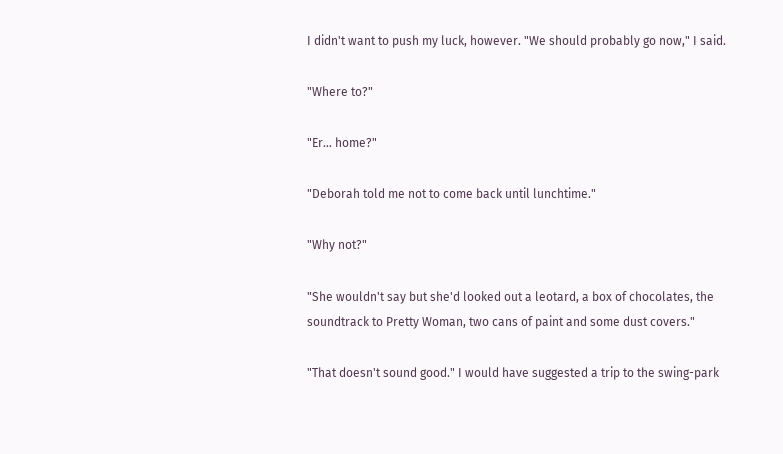I didn't want to push my luck, however. "We should probably go now," I said.

"Where to?"

"Er... home?"

"Deborah told me not to come back until lunchtime."

"Why not?"

"She wouldn't say but she'd looked out a leotard, a box of chocolates, the soundtrack to Pretty Woman, two cans of paint and some dust covers."

"That doesn't sound good." I would have suggested a trip to the swing-park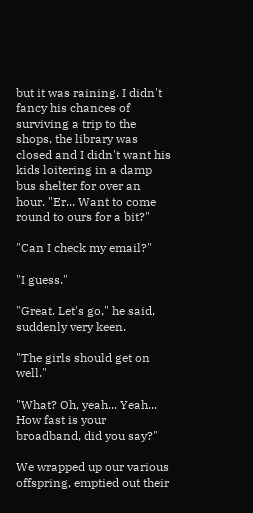but it was raining. I didn't fancy his chances of surviving a trip to the shops, the library was closed and I didn't want his kids loitering in a damp bus shelter for over an hour. "Er... Want to come round to ours for a bit?"

"Can I check my email?"

"I guess."

"Great. Let's go," he said, suddenly very keen.

"The girls should get on well."

"What? Oh, yeah... Yeah... How fast is your broadband, did you say?"

We wrapped up our various offspring, emptied out their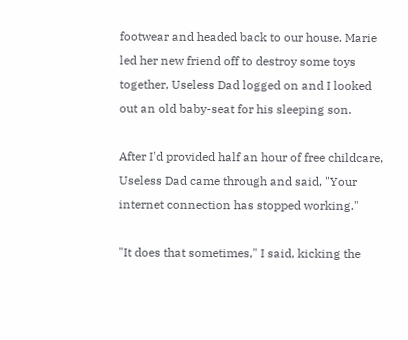footwear and headed back to our house. Marie led her new friend off to destroy some toys together, Useless Dad logged on and I looked out an old baby-seat for his sleeping son.

After I'd provided half an hour of free childcare, Useless Dad came through and said, "Your internet connection has stopped working."

"It does that sometimes," I said, kicking the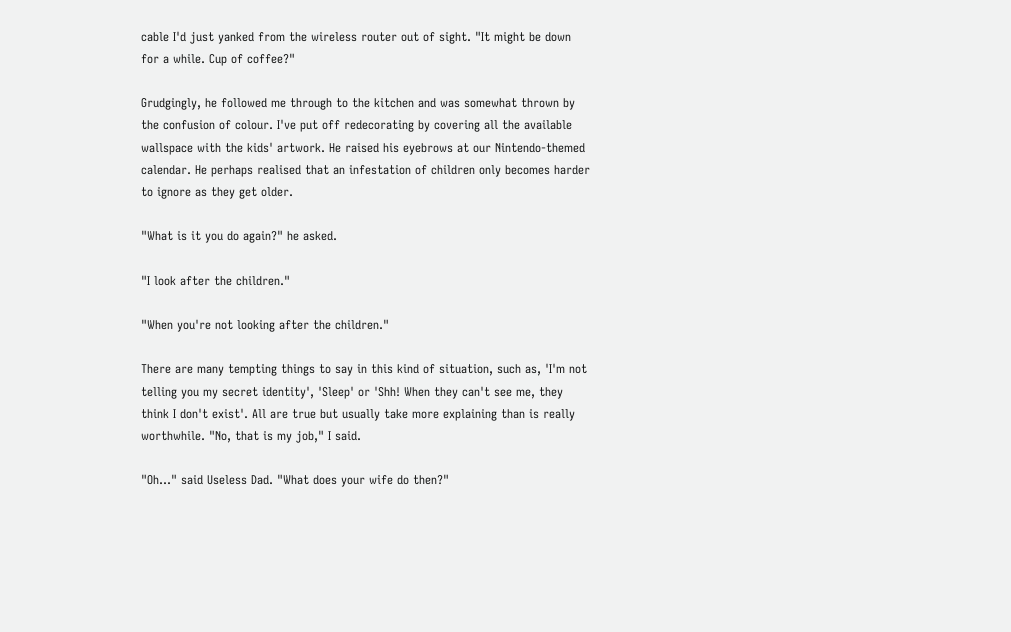cable I'd just yanked from the wireless router out of sight. "It might be down for a while. Cup of coffee?"

Grudgingly, he followed me through to the kitchen and was somewhat thrown by the confusion of colour. I've put off redecorating by covering all the available wallspace with the kids' artwork. He raised his eyebrows at our Nintendo-themed calendar. He perhaps realised that an infestation of children only becomes harder to ignore as they get older.

"What is it you do again?" he asked.

"I look after the children."

"When you're not looking after the children."

There are many tempting things to say in this kind of situation, such as, 'I'm not telling you my secret identity', 'Sleep' or 'Shh! When they can't see me, they think I don't exist'. All are true but usually take more explaining than is really worthwhile. "No, that is my job," I said.

"Oh..." said Useless Dad. "What does your wife do then?"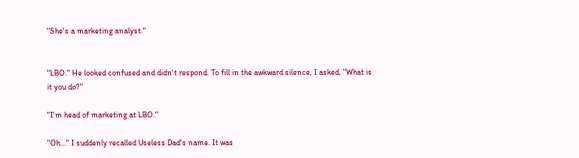"She's a marketing analyst."


"LBO." He looked confused and didn't respond. To fill in the awkward silence, I asked, "What is it you do?"

"I'm head of marketing at LBO."

"Oh..." I suddenly recalled Useless Dad's name. It was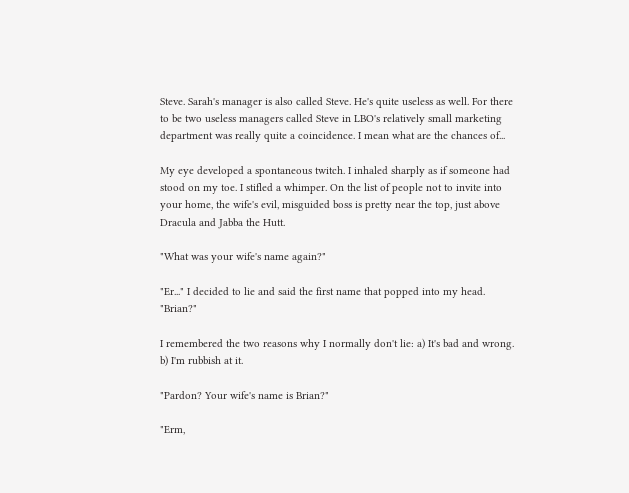Steve. Sarah's manager is also called Steve. He's quite useless as well. For there to be two useless managers called Steve in LBO's relatively small marketing department was really quite a coincidence. I mean what are the chances of...

My eye developed a spontaneous twitch. I inhaled sharply as if someone had stood on my toe. I stifled a whimper. On the list of people not to invite into your home, the wife's evil, misguided boss is pretty near the top, just above Dracula and Jabba the Hutt.

"What was your wife's name again?"

"Er..." I decided to lie and said the first name that popped into my head. "Brian?"

I remembered the two reasons why I normally don't lie: a) It's bad and wrong. b) I'm rubbish at it.

"Pardon? Your wife's name is Brian?"

"Erm,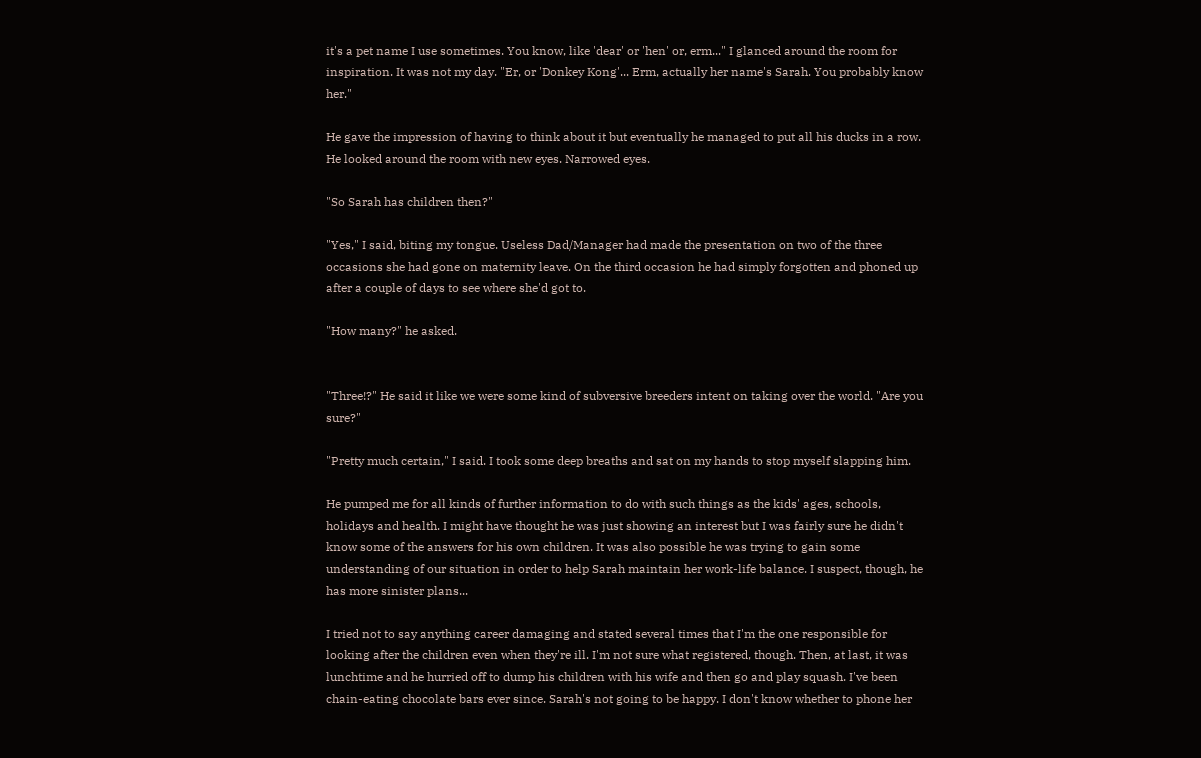it's a pet name I use sometimes. You know, like 'dear' or 'hen' or, erm..." I glanced around the room for inspiration. It was not my day. "Er, or 'Donkey Kong'... Erm, actually her name's Sarah. You probably know her."

He gave the impression of having to think about it but eventually he managed to put all his ducks in a row. He looked around the room with new eyes. Narrowed eyes.

"So Sarah has children then?"

"Yes," I said, biting my tongue. Useless Dad/Manager had made the presentation on two of the three occasions she had gone on maternity leave. On the third occasion he had simply forgotten and phoned up after a couple of days to see where she'd got to.

"How many?" he asked.


"Three!?" He said it like we were some kind of subversive breeders intent on taking over the world. "Are you sure?"

"Pretty much certain," I said. I took some deep breaths and sat on my hands to stop myself slapping him.

He pumped me for all kinds of further information to do with such things as the kids' ages, schools, holidays and health. I might have thought he was just showing an interest but I was fairly sure he didn't know some of the answers for his own children. It was also possible he was trying to gain some understanding of our situation in order to help Sarah maintain her work-life balance. I suspect, though, he has more sinister plans...

I tried not to say anything career damaging and stated several times that I'm the one responsible for looking after the children even when they're ill. I'm not sure what registered, though. Then, at last, it was lunchtime and he hurried off to dump his children with his wife and then go and play squash. I've been chain-eating chocolate bars ever since. Sarah's not going to be happy. I don't know whether to phone her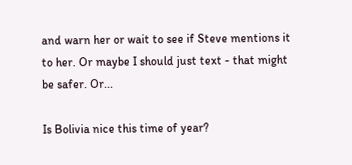and warn her or wait to see if Steve mentions it to her. Or maybe I should just text - that might be safer. Or...

Is Bolivia nice this time of year?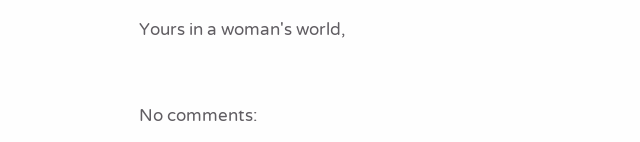Yours in a woman's world,


No comments: